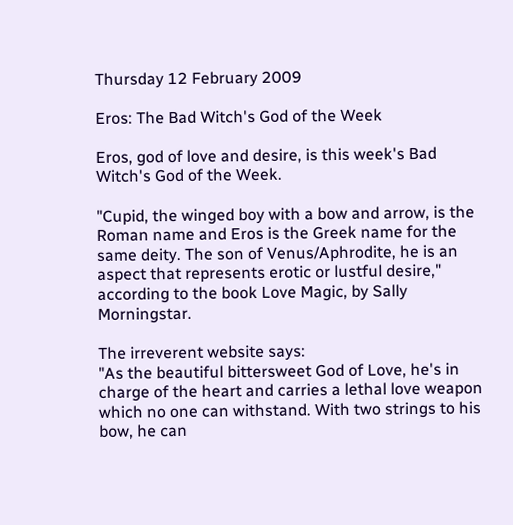Thursday 12 February 2009

Eros: The Bad Witch's God of the Week

Eros, god of love and desire, is this week's Bad Witch's God of the Week.

"Cupid, the winged boy with a bow and arrow, is the Roman name and Eros is the Greek name for the same deity. The son of Venus/Aphrodite, he is an aspect that represents erotic or lustful desire," according to the book Love Magic, by Sally Morningstar.

The irreverent website says:
"As the beautiful bittersweet God of Love, he's in charge of the heart and carries a lethal love weapon which no one can withstand. With two strings to his bow, he can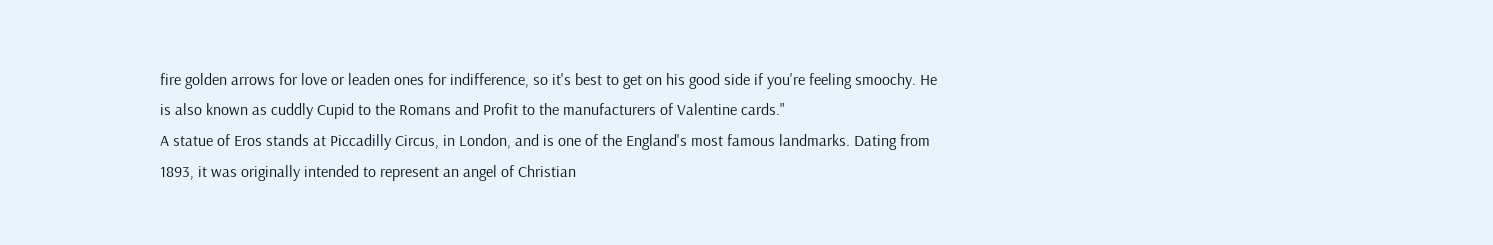fire golden arrows for love or leaden ones for indifference, so it's best to get on his good side if you're feeling smoochy. He is also known as cuddly Cupid to the Romans and Profit to the manufacturers of Valentine cards."
A statue of Eros stands at Piccadilly Circus, in London, and is one of the England's most famous landmarks. Dating from 1893, it was originally intended to represent an angel of Christian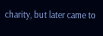charity, but later came to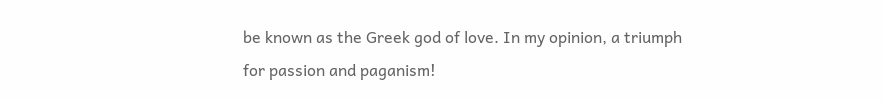be known as the Greek god of love. In my opinion, a triumph for passion and paganism!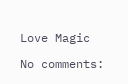Love Magic

No comments: